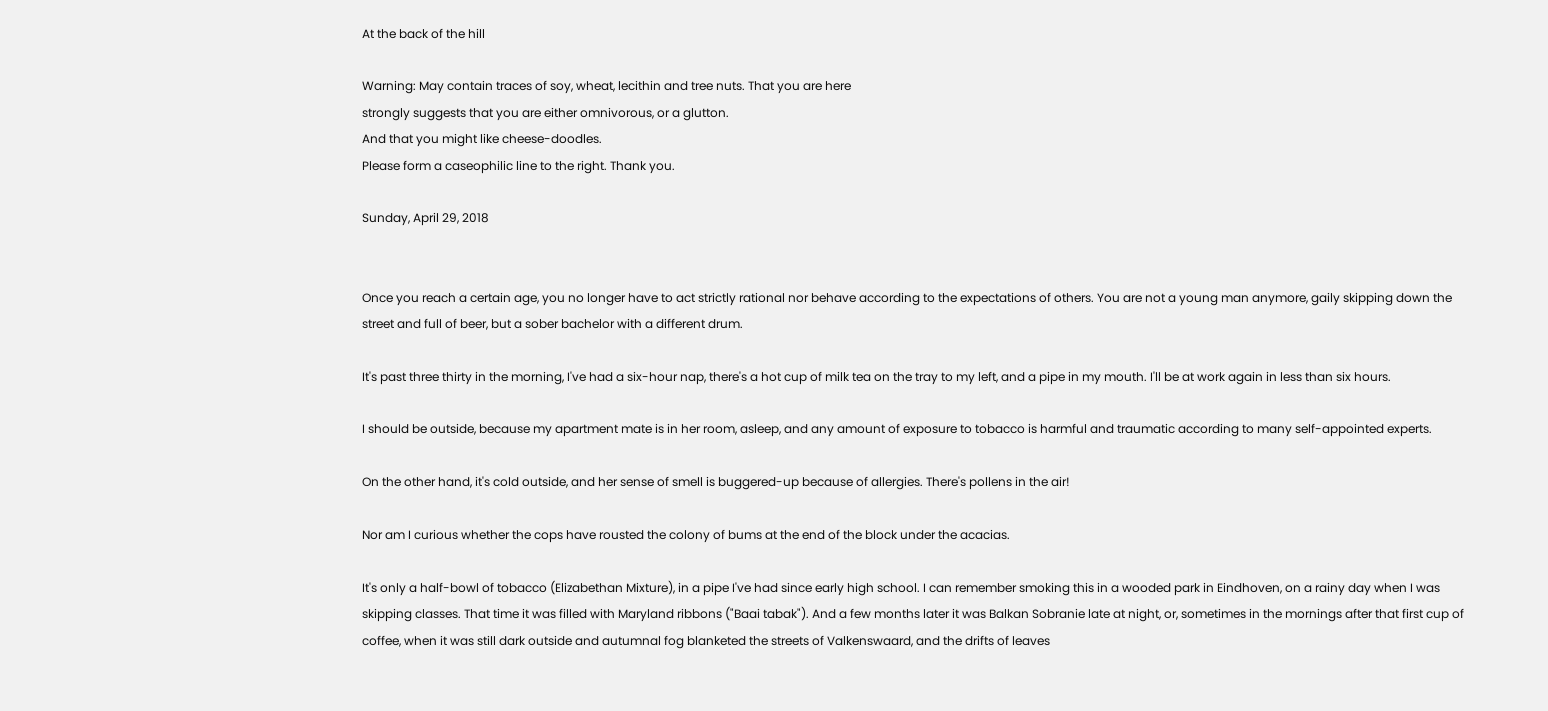At the back of the hill

Warning: May contain traces of soy, wheat, lecithin and tree nuts. That you are here
strongly suggests that you are either omnivorous, or a glutton.
And that you might like cheese-doodles.
Please form a caseophilic line to the right. Thank you.

Sunday, April 29, 2018


Once you reach a certain age, you no longer have to act strictly rational nor behave according to the expectations of others. You are not a young man anymore, gaily skipping down the street and full of beer, but a sober bachelor with a different drum.

It's past three thirty in the morning, I've had a six-hour nap, there's a hot cup of milk tea on the tray to my left, and a pipe in my mouth. I'll be at work again in less than six hours.

I should be outside, because my apartment mate is in her room, asleep, and any amount of exposure to tobacco is harmful and traumatic according to many self-appointed experts.

On the other hand, it's cold outside, and her sense of smell is buggered-up because of allergies. There's pollens in the air!

Nor am I curious whether the cops have rousted the colony of bums at the end of the block under the acacias.

It's only a half-bowl of tobacco (Elizabethan Mixture), in a pipe I've had since early high school. I can remember smoking this in a wooded park in Eindhoven, on a rainy day when I was skipping classes. That time it was filled with Maryland ribbons ("Baai tabak"). And a few months later it was Balkan Sobranie late at night, or, sometimes in the mornings after that first cup of coffee, when it was still dark outside and autumnal fog blanketed the streets of Valkenswaard, and the drifts of leaves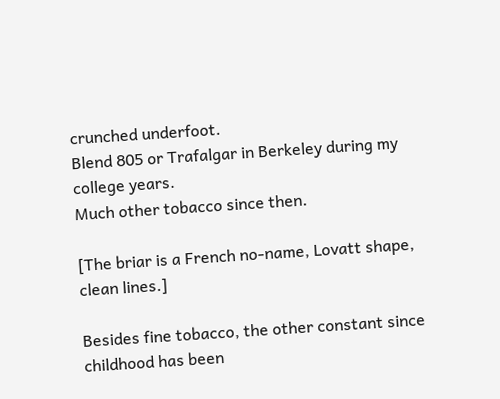crunched underfoot.
Blend 805 or Trafalgar in Berkeley during my college years.
Much other tobacco since then.

[The briar is a French no-name, Lovatt shape, clean lines.]

Besides fine tobacco, the other constant since childhood has been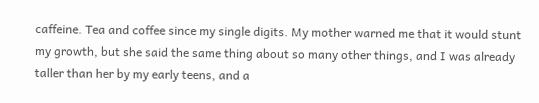caffeine. Tea and coffee since my single digits. My mother warned me that it would stunt my growth, but she said the same thing about so many other things, and I was already taller than her by my early teens, and a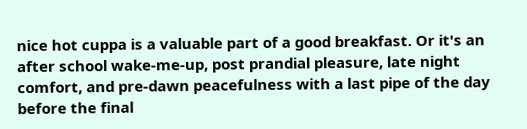nice hot cuppa is a valuable part of a good breakfast. Or it's an after school wake-me-up, post prandial pleasure, late night comfort, and pre-dawn peacefulness with a last pipe of the day before the final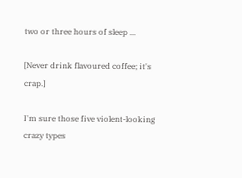two or three hours of sleep ...

[Never drink flavoured coffee; it's crap.]

I'm sure those five violent-looking crazy types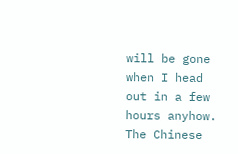will be gone when I head out in a few hours anyhow. The Chinese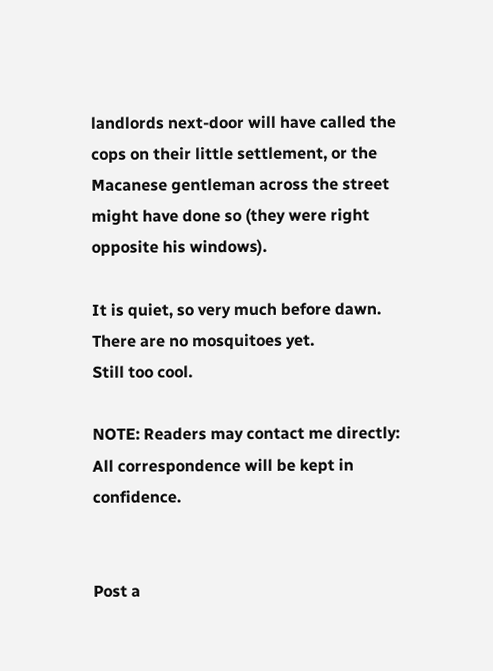landlords next-door will have called the cops on their little settlement, or the Macanese gentleman across the street might have done so (they were right opposite his windows).

It is quiet, so very much before dawn.
There are no mosquitoes yet.
Still too cool.

NOTE: Readers may contact me directly:
All correspondence will be kept in confidence.


Post a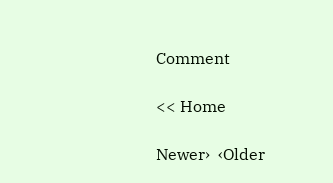Comment

<< Home

Newer›  ‹Older